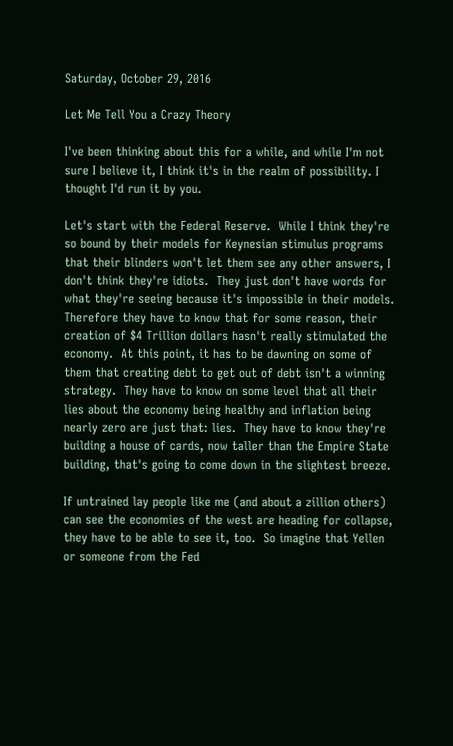Saturday, October 29, 2016

Let Me Tell You a Crazy Theory

I've been thinking about this for a while, and while I'm not sure I believe it, I think it's in the realm of possibility. I thought I'd run it by you.

Let's start with the Federal Reserve.  While I think they're so bound by their models for Keynesian stimulus programs that their blinders won't let them see any other answers, I don't think they're idiots.  They just don't have words for what they're seeing because it's impossible in their models.  Therefore they have to know that for some reason, their creation of $4 Trillion dollars hasn't really stimulated the economy.  At this point, it has to be dawning on some of them that creating debt to get out of debt isn't a winning strategy.  They have to know on some level that all their lies about the economy being healthy and inflation being nearly zero are just that: lies.  They have to know they're building a house of cards, now taller than the Empire State building, that's going to come down in the slightest breeze.

If untrained lay people like me (and about a zillion others) can see the economies of the west are heading for collapse, they have to be able to see it, too.  So imagine that Yellen or someone from the Fed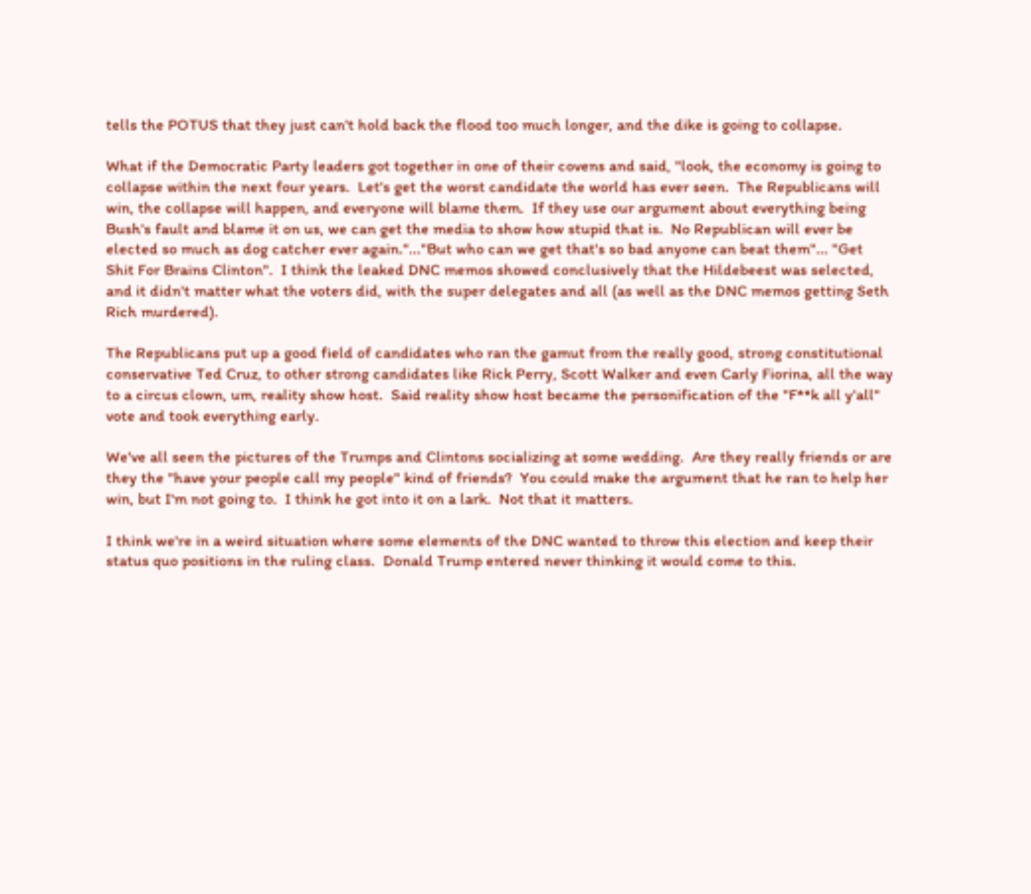tells the POTUS that they just can't hold back the flood too much longer, and the dike is going to collapse.

What if the Democratic Party leaders got together in one of their covens and said, "look, the economy is going to collapse within the next four years.  Let's get the worst candidate the world has ever seen.  The Republicans will win, the collapse will happen, and everyone will blame them.  If they use our argument about everything being Bush's fault and blame it on us, we can get the media to show how stupid that is.  No Republican will ever be elected so much as dog catcher ever again."..."But who can we get that's so bad anyone can beat them"... "Get Shit For Brains Clinton".  I think the leaked DNC memos showed conclusively that the Hildebeest was selected, and it didn't matter what the voters did, with the super delegates and all (as well as the DNC memos getting Seth Rich murdered).

The Republicans put up a good field of candidates who ran the gamut from the really good, strong constitutional conservative Ted Cruz, to other strong candidates like Rick Perry, Scott Walker and even Carly Fiorina, all the way to a circus clown, um, reality show host.  Said reality show host became the personification of the "F**k all y'all" vote and took everything early.

We've all seen the pictures of the Trumps and Clintons socializing at some wedding.  Are they really friends or are they the "have your people call my people" kind of friends?  You could make the argument that he ran to help her win, but I'm not going to.  I think he got into it on a lark.  Not that it matters.

I think we're in a weird situation where some elements of the DNC wanted to throw this election and keep their status quo positions in the ruling class.  Donald Trump entered never thinking it would come to this.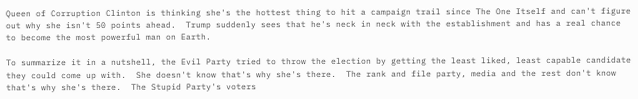Queen of Corruption Clinton is thinking she's the hottest thing to hit a campaign trail since The One Itself and can't figure out why she isn't 50 points ahead.  Trump suddenly sees that he's neck in neck with the establishment and has a real chance to become the most powerful man on Earth.

To summarize it in a nutshell, the Evil Party tried to throw the election by getting the least liked, least capable candidate they could come up with.  She doesn't know that's why she's there.  The rank and file party, media and the rest don't know that's why she's there.  The Stupid Party's voters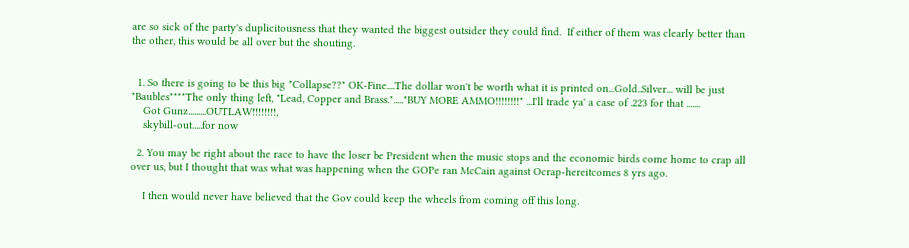are so sick of the party's duplicitousness that they wanted the biggest outsider they could find.  If either of them was clearly better than the other, this would be all over but the shouting.


  1. So there is going to be this big "Collapse??" OK-Fine....The dollar won't be worth what it is printed on...Gold..Silver... will be just "Baubles""""The only thing left, "Lead, Copper and Brass."....."BUY MORE AMMO!!!!!!!!" ...I'll trade ya' a case of .223 for that .......
    Got Gunz.........OUTLAW!!!!!!!!,
    skybill-out.....for now

  2. You may be right about the race to have the loser be President when the music stops and the economic birds come home to crap all over us, but I thought that was what was happening when the GOPe ran McCain against Ocrap-hereitcomes 8 yrs ago.

    I then would never have believed that the Gov could keep the wheels from coming off this long.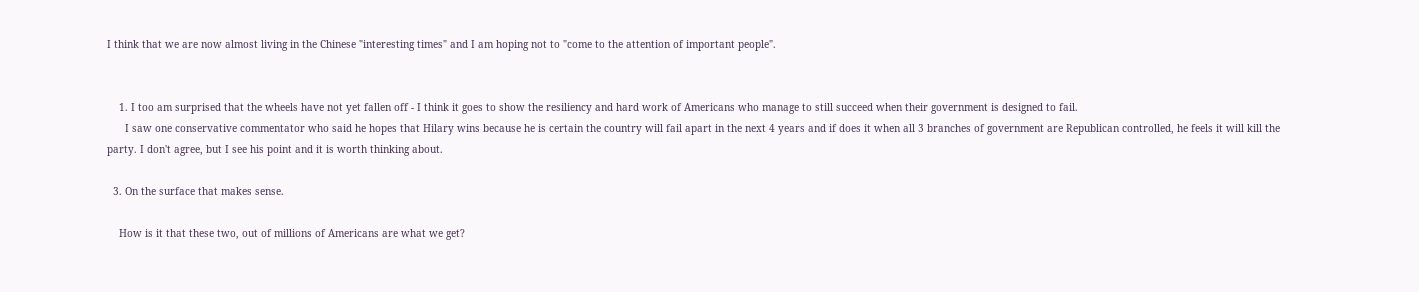I think that we are now almost living in the Chinese "interesting times" and I am hoping not to "come to the attention of important people".


    1. I too am surprised that the wheels have not yet fallen off - I think it goes to show the resiliency and hard work of Americans who manage to still succeed when their government is designed to fail.
      I saw one conservative commentator who said he hopes that Hilary wins because he is certain the country will fail apart in the next 4 years and if does it when all 3 branches of government are Republican controlled, he feels it will kill the party. I don't agree, but I see his point and it is worth thinking about.

  3. On the surface that makes sense.

    How is it that these two, out of millions of Americans are what we get?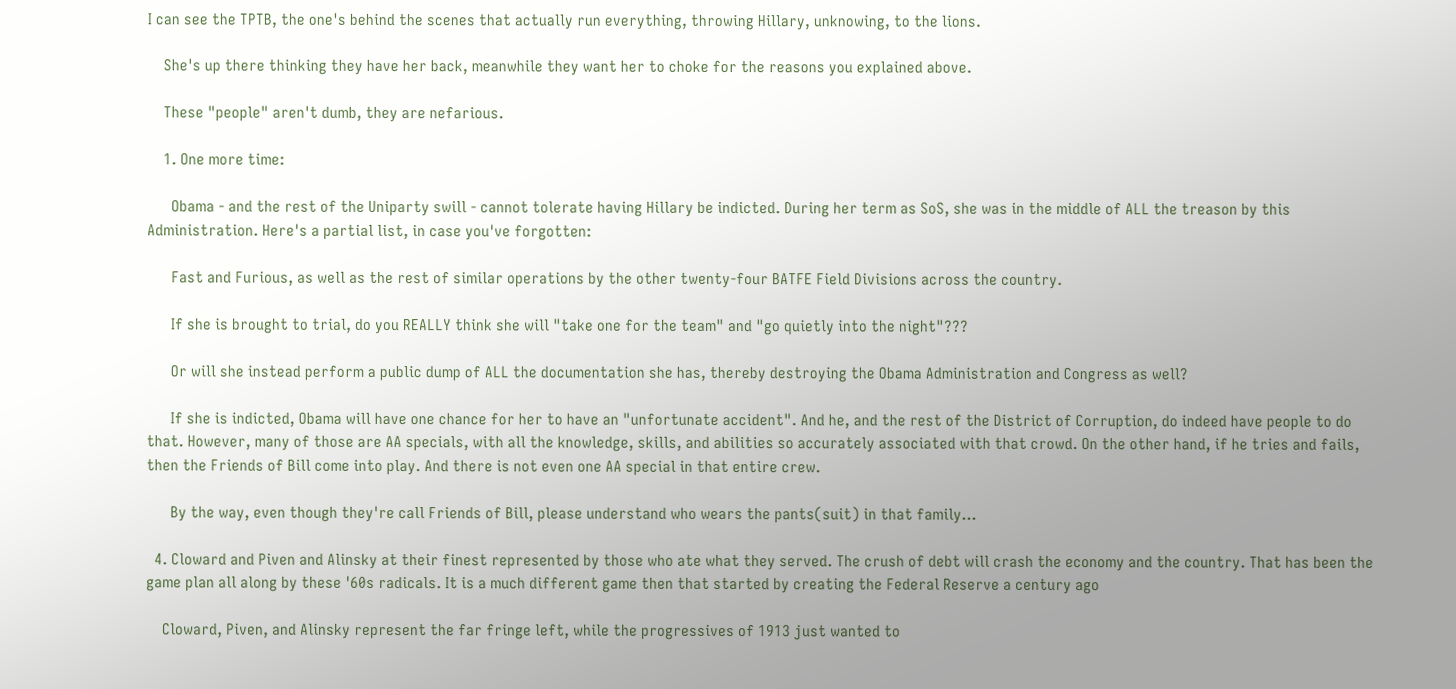I can see the TPTB, the one's behind the scenes that actually run everything, throwing Hillary, unknowing, to the lions.

    She's up there thinking they have her back, meanwhile they want her to choke for the reasons you explained above.

    These "people" aren't dumb, they are nefarious.

    1. One more time:

      Obama - and the rest of the Uniparty swill - cannot tolerate having Hillary be indicted. During her term as SoS, she was in the middle of ALL the treason by this Administration. Here's a partial list, in case you've forgotten:

      Fast and Furious, as well as the rest of similar operations by the other twenty-four BATFE Field Divisions across the country.

      If she is brought to trial, do you REALLY think she will "take one for the team" and "go quietly into the night"???

      Or will she instead perform a public dump of ALL the documentation she has, thereby destroying the Obama Administration and Congress as well?

      If she is indicted, Obama will have one chance for her to have an "unfortunate accident". And he, and the rest of the District of Corruption, do indeed have people to do that. However, many of those are AA specials, with all the knowledge, skills, and abilities so accurately associated with that crowd. On the other hand, if he tries and fails, then the Friends of Bill come into play. And there is not even one AA special in that entire crew.

      By the way, even though they're call Friends of Bill, please understand who wears the pants(suit) in that family...

  4. Cloward and Piven and Alinsky at their finest represented by those who ate what they served. The crush of debt will crash the economy and the country. That has been the game plan all along by these '60s radicals. It is a much different game then that started by creating the Federal Reserve a century ago

    Cloward, Piven, and Alinsky represent the far fringe left, while the progressives of 1913 just wanted to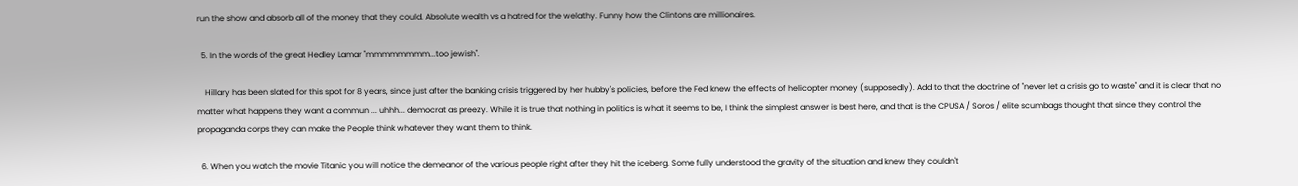run the show and absorb all of the money that they could. Absolute wealth vs a hatred for the welathy. Funny how the Clintons are millionaires.

  5. In the words of the great Hedley Lamar "mmmmmmmm...too jewish".

    Hillary has been slated for this spot for 8 years, since just after the banking crisis triggered by her hubby's policies, before the Fed knew the effects of helicopter money (supposedly). Add to that the doctrine of "never let a crisis go to waste" and it is clear that no matter what happens they want a commun ... uhhh... democrat as preezy. While it is true that nothing in politics is what it seems to be, I think the simplest answer is best here, and that is the CPUSA / Soros / elite scumbags thought that since they control the propaganda corps they can make the People think whatever they want them to think.

  6. When you watch the movie Titanic you will notice the demeanor of the various people right after they hit the iceberg. Some fully understood the gravity of the situation and knew they couldn't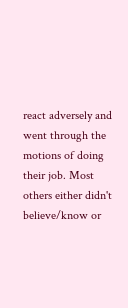react adversely and went through the motions of doing their job. Most others either didn't believe/know or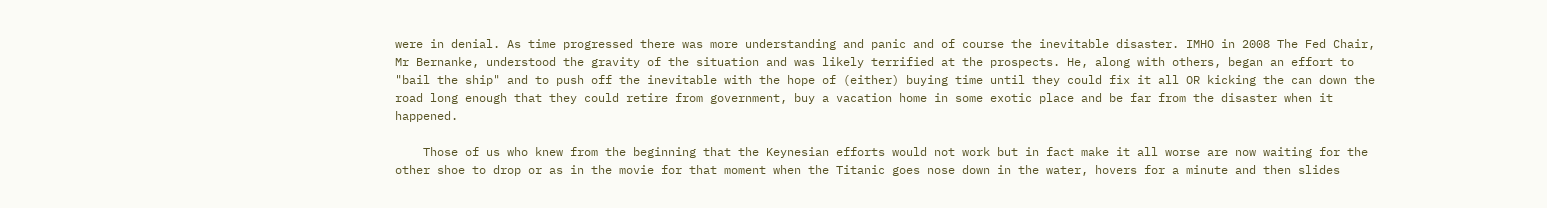were in denial. As time progressed there was more understanding and panic and of course the inevitable disaster. IMHO in 2008 The Fed Chair, Mr Bernanke, understood the gravity of the situation and was likely terrified at the prospects. He, along with others, began an effort to "bail the ship" and to push off the inevitable with the hope of (either) buying time until they could fix it all OR kicking the can down the road long enough that they could retire from government, buy a vacation home in some exotic place and be far from the disaster when it happened.

    Those of us who knew from the beginning that the Keynesian efforts would not work but in fact make it all worse are now waiting for the other shoe to drop or as in the movie for that moment when the Titanic goes nose down in the water, hovers for a minute and then slides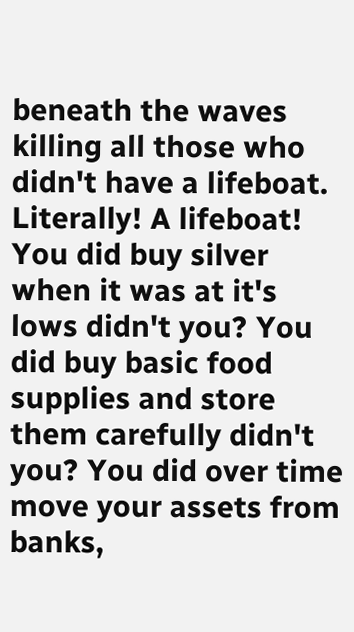beneath the waves killing all those who didn't have a lifeboat. Literally! A lifeboat! You did buy silver when it was at it's lows didn't you? You did buy basic food supplies and store them carefully didn't you? You did over time move your assets from banks,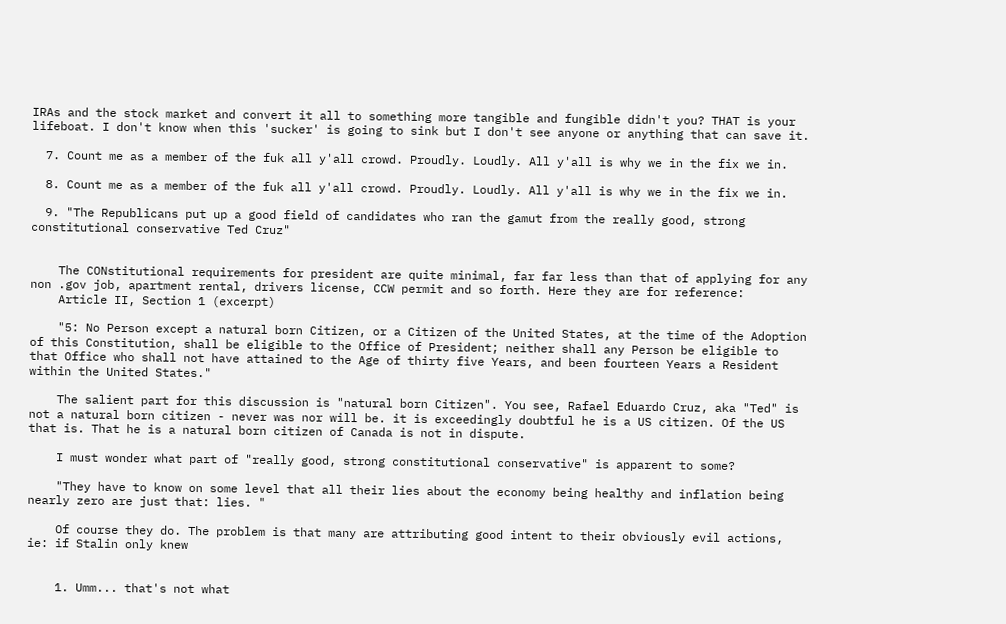IRAs and the stock market and convert it all to something more tangible and fungible didn't you? THAT is your lifeboat. I don't know when this 'sucker' is going to sink but I don't see anyone or anything that can save it.

  7. Count me as a member of the fuk all y'all crowd. Proudly. Loudly. All y'all is why we in the fix we in.

  8. Count me as a member of the fuk all y'all crowd. Proudly. Loudly. All y'all is why we in the fix we in.

  9. "The Republicans put up a good field of candidates who ran the gamut from the really good, strong constitutional conservative Ted Cruz"


    The CONstitutional requirements for president are quite minimal, far far less than that of applying for any non .gov job, apartment rental, drivers license, CCW permit and so forth. Here they are for reference:
    Article II, Section 1 (excerpt)

    "5: No Person except a natural born Citizen, or a Citizen of the United States, at the time of the Adoption of this Constitution, shall be eligible to the Office of President; neither shall any Person be eligible to that Office who shall not have attained to the Age of thirty five Years, and been fourteen Years a Resident within the United States."

    The salient part for this discussion is "natural born Citizen". You see, Rafael Eduardo Cruz, aka "Ted" is not a natural born citizen - never was nor will be. it is exceedingly doubtful he is a US citizen. Of the US that is. That he is a natural born citizen of Canada is not in dispute.

    I must wonder what part of "really good, strong constitutional conservative" is apparent to some?

    "They have to know on some level that all their lies about the economy being healthy and inflation being nearly zero are just that: lies. "

    Of course they do. The problem is that many are attributing good intent to their obviously evil actions, ie: if Stalin only knew


    1. Umm... that's not what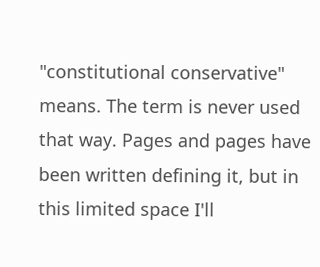"constitutional conservative" means. The term is never used that way. Pages and pages have been written defining it, but in this limited space I'll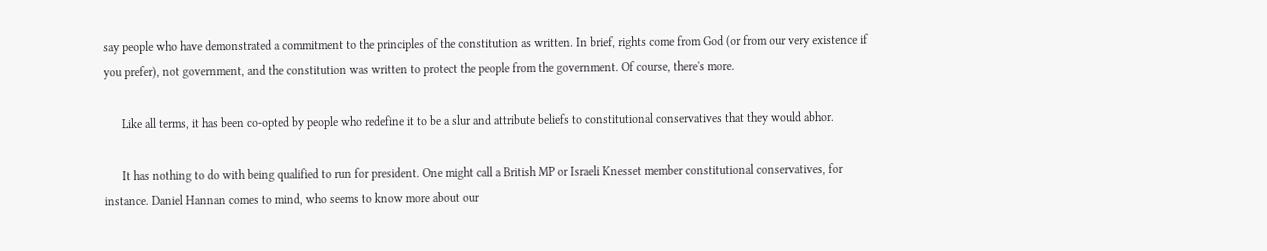say people who have demonstrated a commitment to the principles of the constitution as written. In brief, rights come from God (or from our very existence if you prefer), not government, and the constitution was written to protect the people from the government. Of course, there's more.

      Like all terms, it has been co-opted by people who redefine it to be a slur and attribute beliefs to constitutional conservatives that they would abhor.

      It has nothing to do with being qualified to run for president. One might call a British MP or Israeli Knesset member constitutional conservatives, for instance. Daniel Hannan comes to mind, who seems to know more about our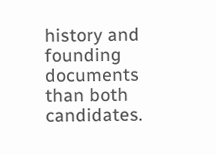history and founding documents than both candidates.